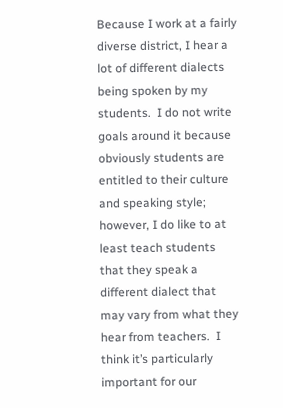Because I work at a fairly diverse district, I hear a lot of different dialects being spoken by my students.  I do not write goals around it because obviously students are entitled to their culture and speaking style; however, I do like to at least teach students that they speak a different dialect that may vary from what they hear from teachers.  I think it’s particularly important for our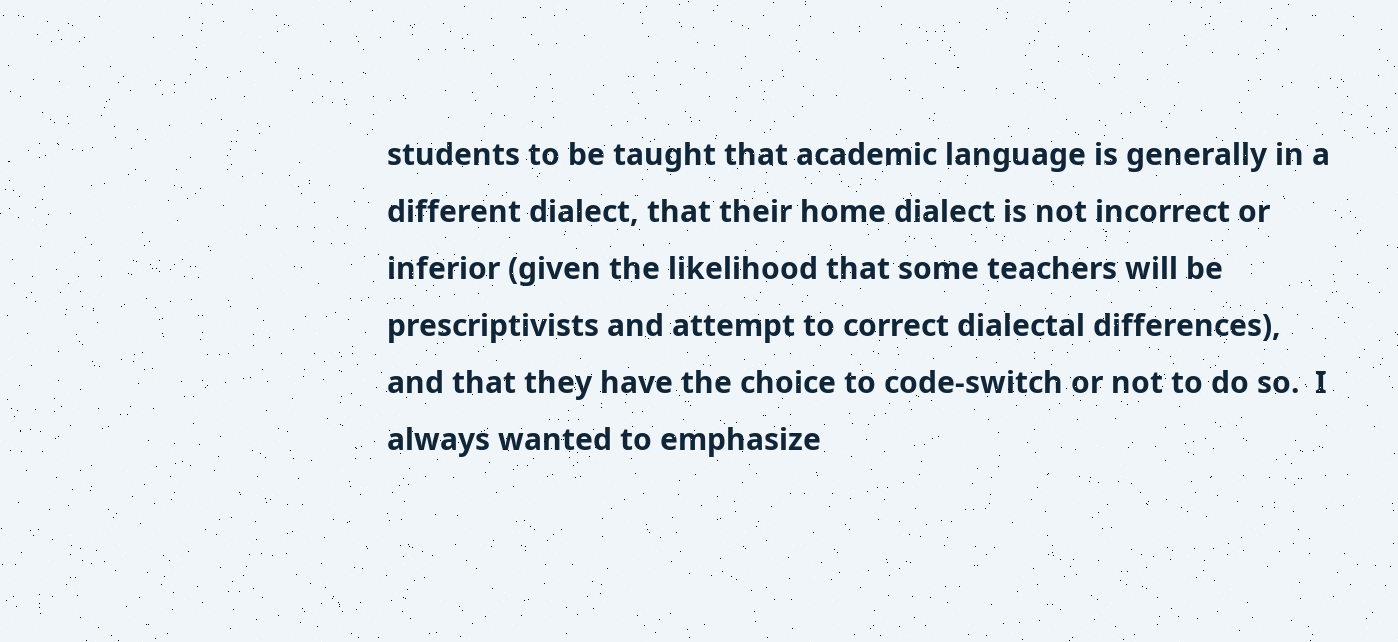students to be taught that academic language is generally in a different dialect, that their home dialect is not incorrect or inferior (given the likelihood that some teachers will be prescriptivists and attempt to correct dialectal differences), and that they have the choice to code-switch or not to do so.  I always wanted to emphasize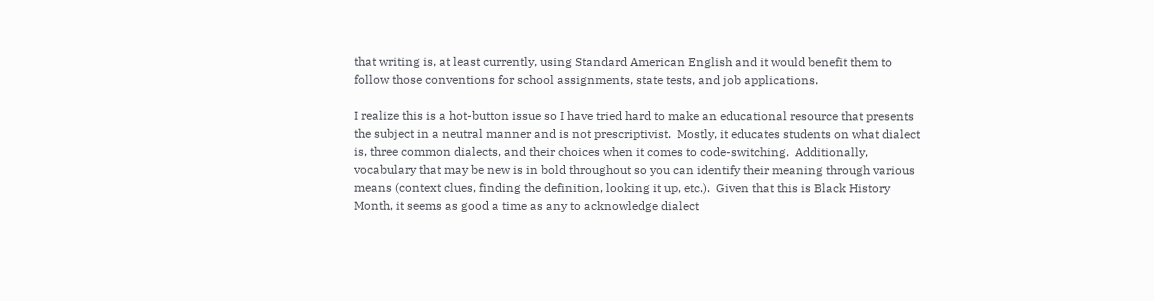that writing is, at least currently, using Standard American English and it would benefit them to follow those conventions for school assignments, state tests, and job applications.

I realize this is a hot-button issue so I have tried hard to make an educational resource that presents the subject in a neutral manner and is not prescriptivist.  Mostly, it educates students on what dialect is, three common dialects, and their choices when it comes to code-switching.  Additionally, vocabulary that may be new is in bold throughout so you can identify their meaning through various means (context clues, finding the definition, looking it up, etc.).  Given that this is Black History Month, it seems as good a time as any to acknowledge dialect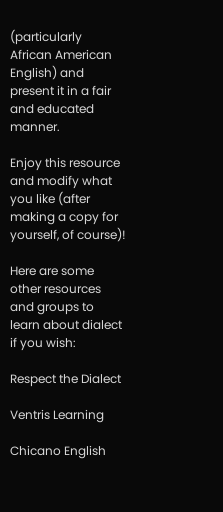(particularly African American English) and present it in a fair and educated manner.

Enjoy this resource and modify what you like (after making a copy for yourself, of course)!

Here are some other resources and groups to learn about dialect if you wish:

Respect the Dialect

Ventris Learning

Chicano English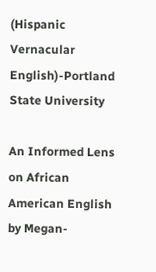(Hispanic Vernacular English)-Portland State University

An Informed Lens on African American English by Megan-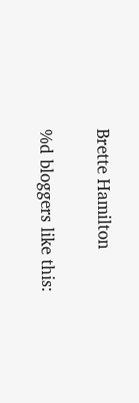Brette Hamilton


%d bloggers like this: